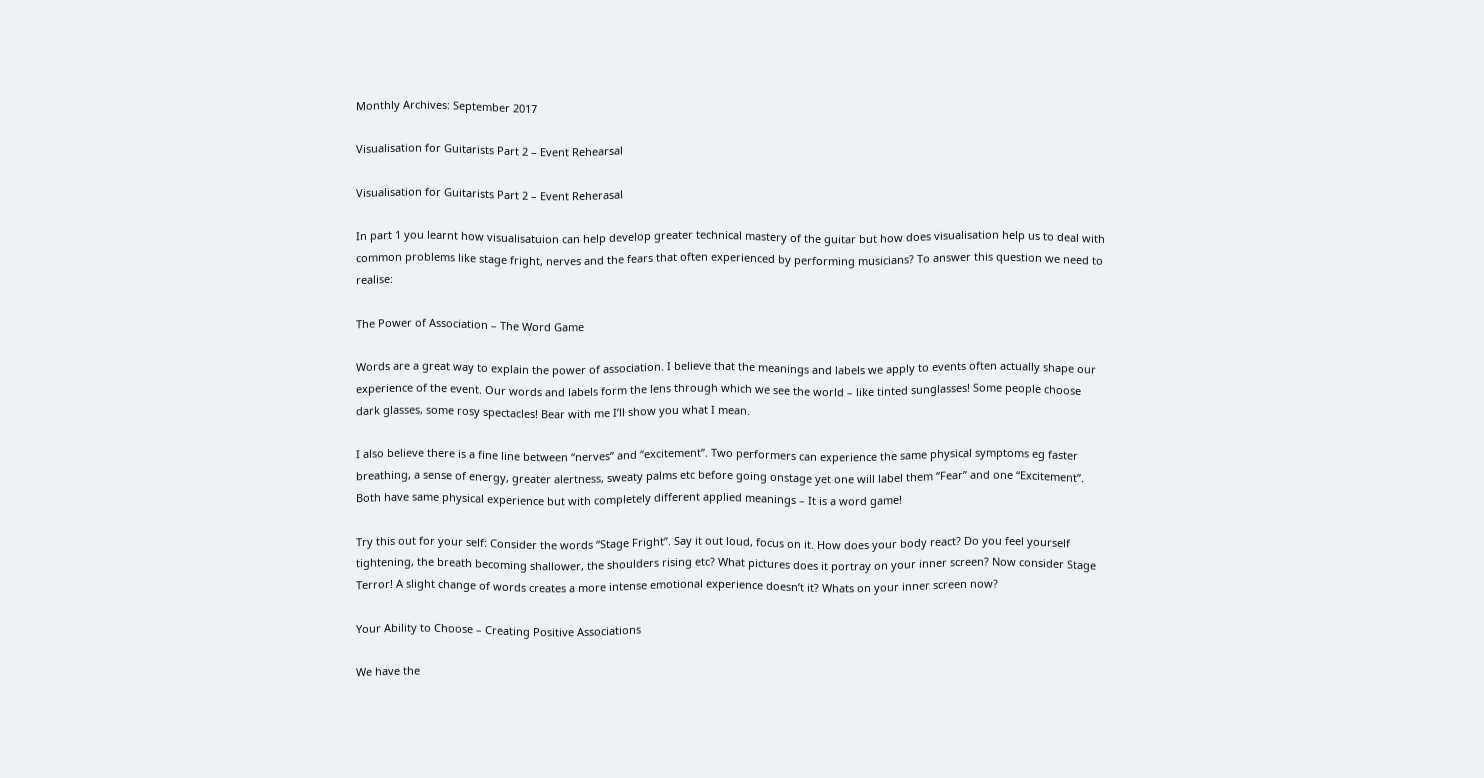Monthly Archives: September 2017

Visualisation for Guitarists Part 2 – Event Rehearsal

Visualisation for Guitarists Part 2 – Event Reherasal

In part 1 you learnt how visualisatuion can help develop greater technical mastery of the guitar but how does visualisation help us to deal with common problems like stage fright, nerves and the fears that often experienced by performing musicians? To answer this question we need to realise:

The Power of Association – The Word Game

Words are a great way to explain the power of association. I believe that the meanings and labels we apply to events often actually shape our experience of the event. Our words and labels form the lens through which we see the world – like tinted sunglasses! Some people choose dark glasses, some rosy spectacles! Bear with me I’ll show you what I mean.

I also believe there is a fine line between “nerves” and “excitement”. Two performers can experience the same physical symptoms eg faster breathing, a sense of energy, greater alertness, sweaty palms etc before going onstage yet one will label them “Fear” and one “Excitement”. Both have same physical experience but with completely different applied meanings – It is a word game!

Try this out for your self: Consider the words “Stage Fright”. Say it out loud, focus on it. How does your body react? Do you feel yourself tightening, the breath becoming shallower, the shoulders rising etc? What pictures does it portray on your inner screen? Now consider Stage Terror! A slight change of words creates a more intense emotional experience doesn’t it? Whats on your inner screen now?

Your Ability to Choose – Creating Positive Associations

We have the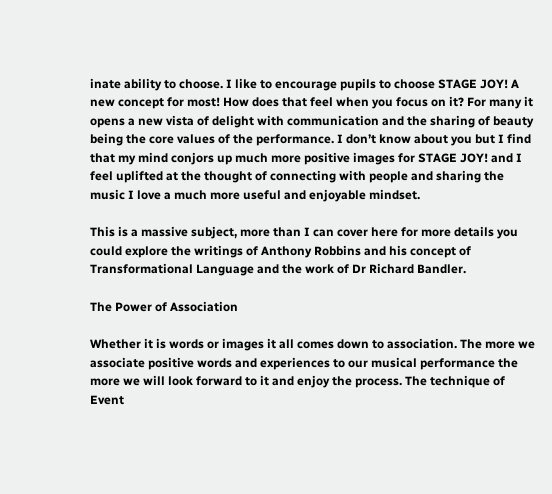inate ability to choose. I like to encourage pupils to choose STAGE JOY! A new concept for most! How does that feel when you focus on it? For many it opens a new vista of delight with communication and the sharing of beauty being the core values of the performance. I don’t know about you but I find that my mind conjors up much more positive images for STAGE JOY! and I feel uplifted at the thought of connecting with people and sharing the music I love a much more useful and enjoyable mindset.

This is a massive subject, more than I can cover here for more details you could explore the writings of Anthony Robbins and his concept of Transformational Language and the work of Dr Richard Bandler.

The Power of Association

Whether it is words or images it all comes down to association. The more we associate positive words and experiences to our musical performance the more we will look forward to it and enjoy the process. The technique of Event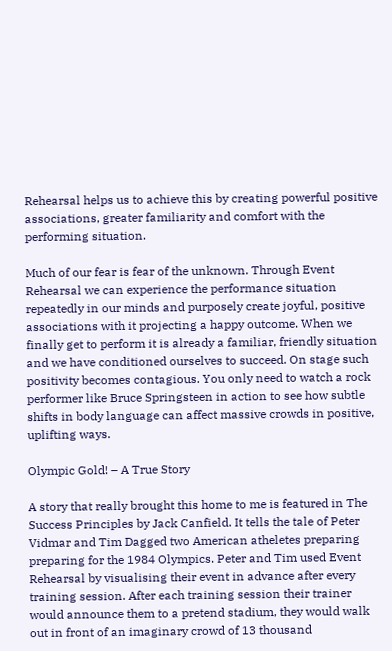Rehearsal helps us to achieve this by creating powerful positive associations, greater familiarity and comfort with the performing situation.

Much of our fear is fear of the unknown. Through Event Rehearsal we can experience the performance situation repeatedly in our minds and purposely create joyful, positive associations with it projecting a happy outcome. When we finally get to perform it is already a familiar, friendly situation and we have conditioned ourselves to succeed. On stage such positivity becomes contagious. You only need to watch a rock performer like Bruce Springsteen in action to see how subtle shifts in body language can affect massive crowds in positive, uplifting ways.

Olympic Gold! – A True Story

A story that really brought this home to me is featured in The Success Principles by Jack Canfield. It tells the tale of Peter Vidmar and Tim Dagged two American atheletes preparing preparing for the 1984 Olympics. Peter and Tim used Event Rehearsal by visualising their event in advance after every training session. After each training session their trainer would announce them to a pretend stadium, they would walk out in front of an imaginary crowd of 13 thousand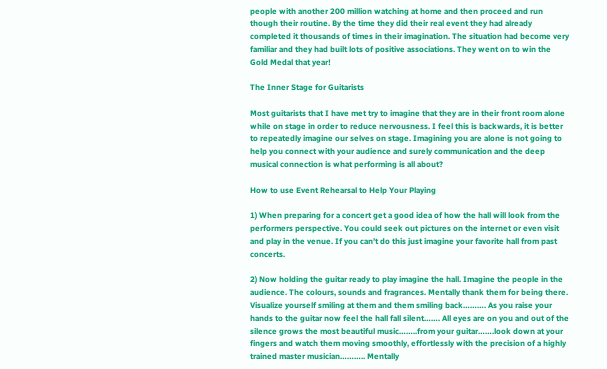people with another 200 million watching at home and then proceed and run though their routine. By the time they did their real event they had already completed it thousands of times in their imagination. The situation had become very familiar and they had built lots of positive associations. They went on to win the Gold Medal that year!

The Inner Stage for Guitarists

Most guitarists that I have met try to imagine that they are in their front room alone while on stage in order to reduce nervousness. I feel this is backwards, it is better to repeatedly imagine our selves on stage. Imagining you are alone is not going to help you connect with your audience and surely communication and the deep musical connection is what performing is all about?

How to use Event Rehearsal to Help Your Playing

1) When preparing for a concert get a good idea of how the hall will look from the performers perspective. You could seek out pictures on the internet or even visit and play in the venue. If you can’t do this just imagine your favorite hall from past concerts.

2) Now holding the guitar ready to play imagine the hall. Imagine the people in the audience. The colours, sounds and fragrances. Mentally thank them for being there. Visualize yourself smiling at them and them smiling back………. As you raise your hands to the guitar now feel the hall fall silent……. All eyes are on you and out of the silence grows the most beautiful music……..from your guitar…….look down at your fingers and watch them moving smoothly, effortlessly with the precision of a highly trained master musician……….. Mentally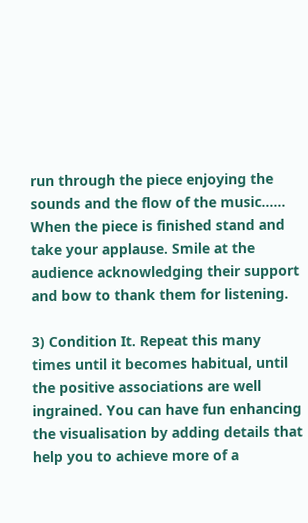run through the piece enjoying the sounds and the flow of the music…… When the piece is finished stand and take your applause. Smile at the audience acknowledging their support and bow to thank them for listening.

3) Condition It. Repeat this many times until it becomes habitual, until the positive associations are well ingrained. You can have fun enhancing the visualisation by adding details that help you to achieve more of a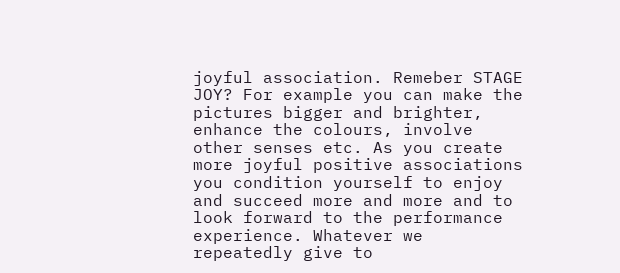joyful association. Remeber STAGE JOY? For example you can make the pictures bigger and brighter, enhance the colours, involve other senses etc. As you create more joyful positive associations you condition yourself to enjoy and succeed more and more and to look forward to the performance experience. Whatever we repeatedly give to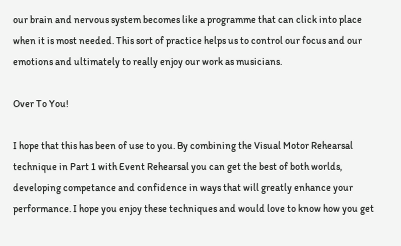our brain and nervous system becomes like a programme that can click into place when it is most needed. This sort of practice helps us to control our focus and our emotions and ultimately to really enjoy our work as musicians.

Over To You!

I hope that this has been of use to you. By combining the Visual Motor Rehearsal technique in Part 1 with Event Rehearsal you can get the best of both worlds, developing competance and confidence in ways that will greatly enhance your performance. I hope you enjoy these techniques and would love to know how you get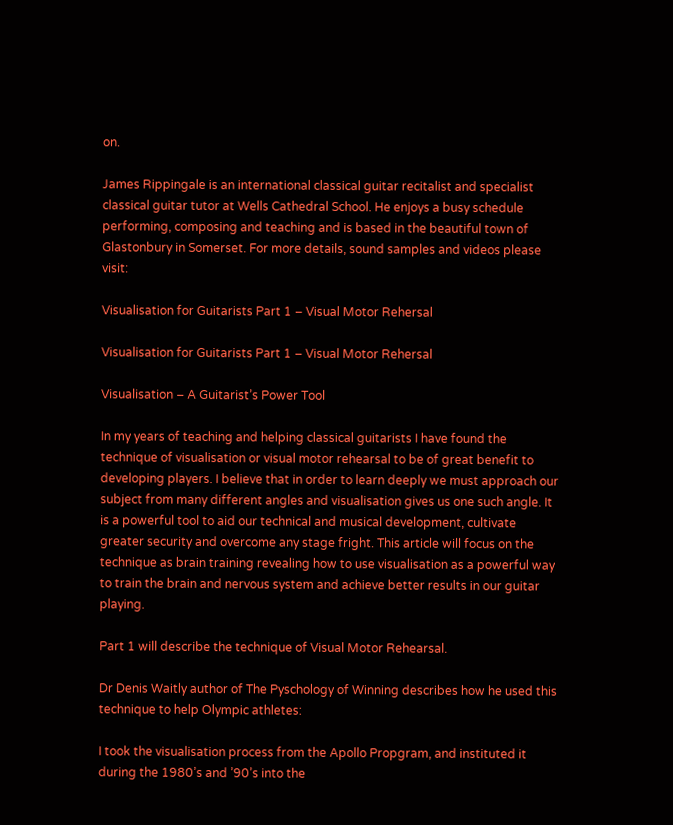on.

James Rippingale is an international classical guitar recitalist and specialist classical guitar tutor at Wells Cathedral School. He enjoys a busy schedule performing, composing and teaching and is based in the beautiful town of Glastonbury in Somerset. For more details, sound samples and videos please visit:

Visualisation for Guitarists Part 1 – Visual Motor Rehersal

Visualisation for Guitarists Part 1 – Visual Motor Rehersal

Visualisation – A Guitarist’s Power Tool

In my years of teaching and helping classical guitarists I have found the technique of visualisation or visual motor rehearsal to be of great benefit to developing players. I believe that in order to learn deeply we must approach our subject from many different angles and visualisation gives us one such angle. It is a powerful tool to aid our technical and musical development, cultivate greater security and overcome any stage fright. This article will focus on the technique as brain training revealing how to use visualisation as a powerful way to train the brain and nervous system and achieve better results in our guitar playing.

Part 1 will describe the technique of Visual Motor Rehearsal.

Dr Denis Waitly author of The Pyschology of Winning describes how he used this technique to help Olympic athletes:

I took the visualisation process from the Apollo Propgram, and instituted it during the 1980’s and ’90’s into the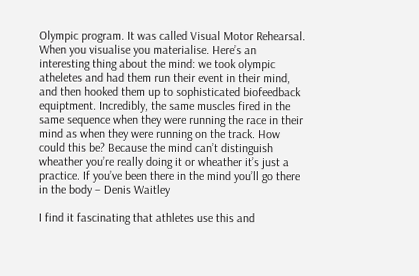Olympic program. It was called Visual Motor Rehearsal. When you visualise you materialise. Here’s an interesting thing about the mind: we took olympic atheletes and had them run their event in their mind, and then hooked them up to sophisticated biofeedback equiptment. Incredibly, the same muscles fired in the same sequence when they were running the race in their mind as when they were running on the track. How could this be? Because the mind can’t distinguish wheather you’re really doing it or wheather it’s just a practice. If you’ve been there in the mind you’ll go there in the body – Denis Waitley

I find it fascinating that athletes use this and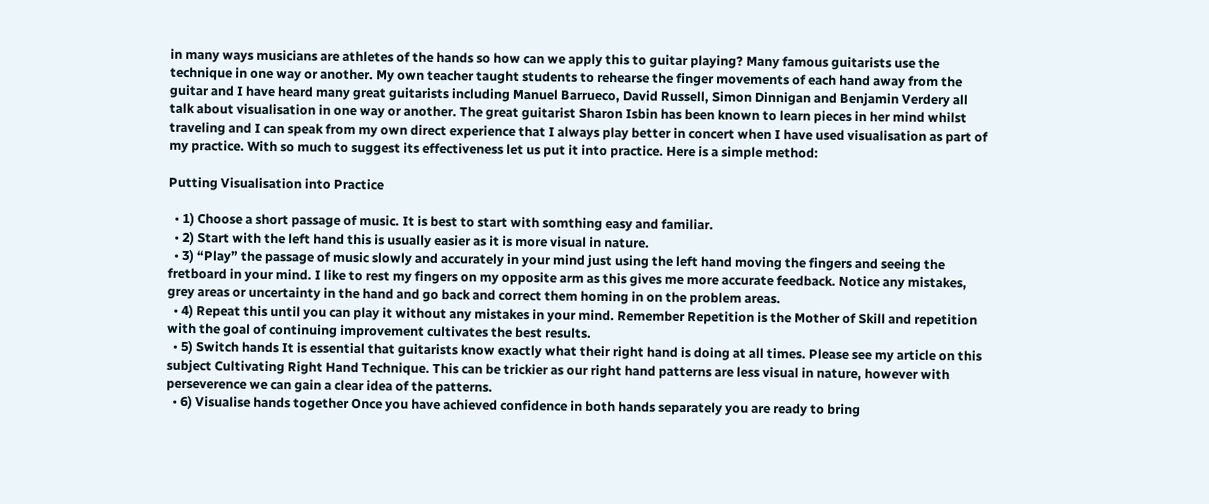in many ways musicians are athletes of the hands so how can we apply this to guitar playing? Many famous guitarists use the technique in one way or another. My own teacher taught students to rehearse the finger movements of each hand away from the guitar and I have heard many great guitarists including Manuel Barrueco, David Russell, Simon Dinnigan and Benjamin Verdery all talk about visualisation in one way or another. The great guitarist Sharon Isbin has been known to learn pieces in her mind whilst traveling and I can speak from my own direct experience that I always play better in concert when I have used visualisation as part of my practice. With so much to suggest its effectiveness let us put it into practice. Here is a simple method:

Putting Visualisation into Practice

  • 1) Choose a short passage of music. It is best to start with somthing easy and familiar.
  • 2) Start with the left hand this is usually easier as it is more visual in nature.
  • 3) “Play” the passage of music slowly and accurately in your mind just using the left hand moving the fingers and seeing the fretboard in your mind. I like to rest my fingers on my opposite arm as this gives me more accurate feedback. Notice any mistakes, grey areas or uncertainty in the hand and go back and correct them homing in on the problem areas.
  • 4) Repeat this until you can play it without any mistakes in your mind. Remember Repetition is the Mother of Skill and repetition with the goal of continuing improvement cultivates the best results.
  • 5) Switch hands It is essential that guitarists know exactly what their right hand is doing at all times. Please see my article on this subject Cultivating Right Hand Technique. This can be trickier as our right hand patterns are less visual in nature, however with perseverence we can gain a clear idea of the patterns.
  • 6) Visualise hands together Once you have achieved confidence in both hands separately you are ready to bring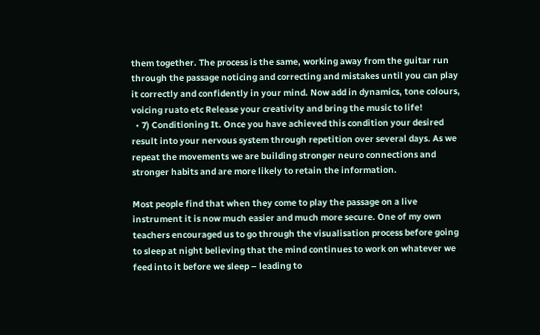them together. The process is the same, working away from the guitar run through the passage noticing and correcting and mistakes until you can play it correctly and confidently in your mind. Now add in dynamics, tone colours, voicing ruato etc Release your creativity and bring the music to life!
  • 7) Conditioning It. Once you have achieved this condition your desired result into your nervous system through repetition over several days. As we repeat the movements we are building stronger neuro connections and stronger habits and are more likely to retain the information.

Most people find that when they come to play the passage on a live instrument it is now much easier and much more secure. One of my own teachers encouraged us to go through the visualisation process before going to sleep at night believing that the mind continues to work on whatever we feed into it before we sleep – leading to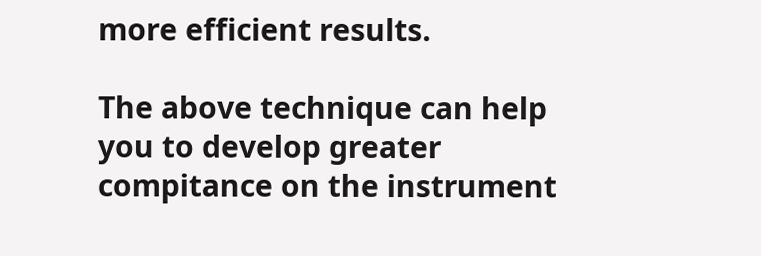more efficient results.

The above technique can help you to develop greater compitance on the instrument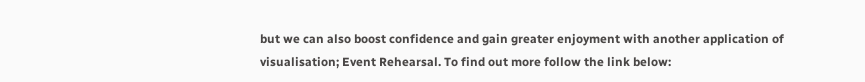but we can also boost confidence and gain greater enjoyment with another application of visualisation; Event Rehearsal. To find out more follow the link below: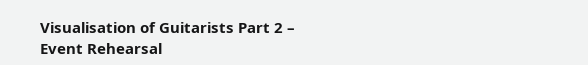Visualisation of Guitarists Part 2 – Event Rehearsal